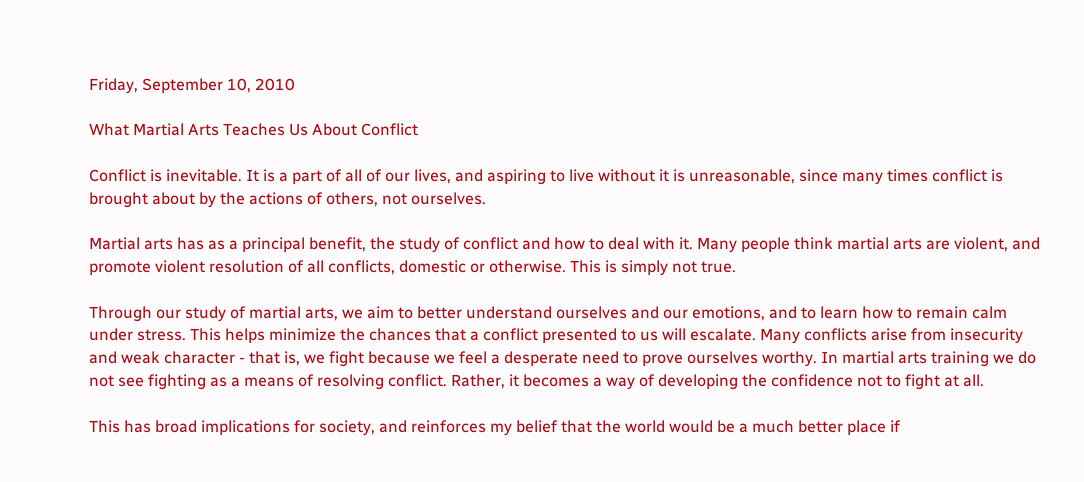Friday, September 10, 2010

What Martial Arts Teaches Us About Conflict

Conflict is inevitable. It is a part of all of our lives, and aspiring to live without it is unreasonable, since many times conflict is brought about by the actions of others, not ourselves.

Martial arts has as a principal benefit, the study of conflict and how to deal with it. Many people think martial arts are violent, and promote violent resolution of all conflicts, domestic or otherwise. This is simply not true.

Through our study of martial arts, we aim to better understand ourselves and our emotions, and to learn how to remain calm under stress. This helps minimize the chances that a conflict presented to us will escalate. Many conflicts arise from insecurity and weak character - that is, we fight because we feel a desperate need to prove ourselves worthy. In martial arts training we do not see fighting as a means of resolving conflict. Rather, it becomes a way of developing the confidence not to fight at all.

This has broad implications for society, and reinforces my belief that the world would be a much better place if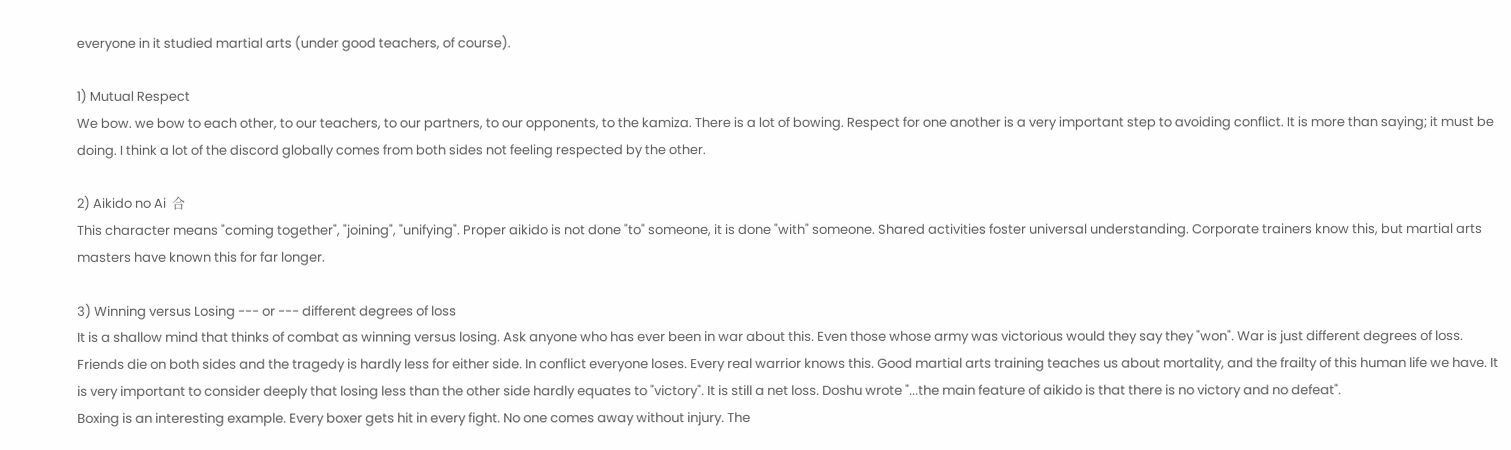everyone in it studied martial arts (under good teachers, of course).

1) Mutual Respect
We bow. we bow to each other, to our teachers, to our partners, to our opponents, to the kamiza. There is a lot of bowing. Respect for one another is a very important step to avoiding conflict. It is more than saying; it must be doing. I think a lot of the discord globally comes from both sides not feeling respected by the other.

2) Aikido no Ai  合
This character means "coming together", "joining", "unifying". Proper aikido is not done "to" someone, it is done "with" someone. Shared activities foster universal understanding. Corporate trainers know this, but martial arts masters have known this for far longer.

3) Winning versus Losing --- or --- different degrees of loss
It is a shallow mind that thinks of combat as winning versus losing. Ask anyone who has ever been in war about this. Even those whose army was victorious would they say they "won". War is just different degrees of loss. Friends die on both sides and the tragedy is hardly less for either side. In conflict everyone loses. Every real warrior knows this. Good martial arts training teaches us about mortality, and the frailty of this human life we have. It is very important to consider deeply that losing less than the other side hardly equates to "victory". It is still a net loss. Doshu wrote "...the main feature of aikido is that there is no victory and no defeat".
Boxing is an interesting example. Every boxer gets hit in every fight. No one comes away without injury. The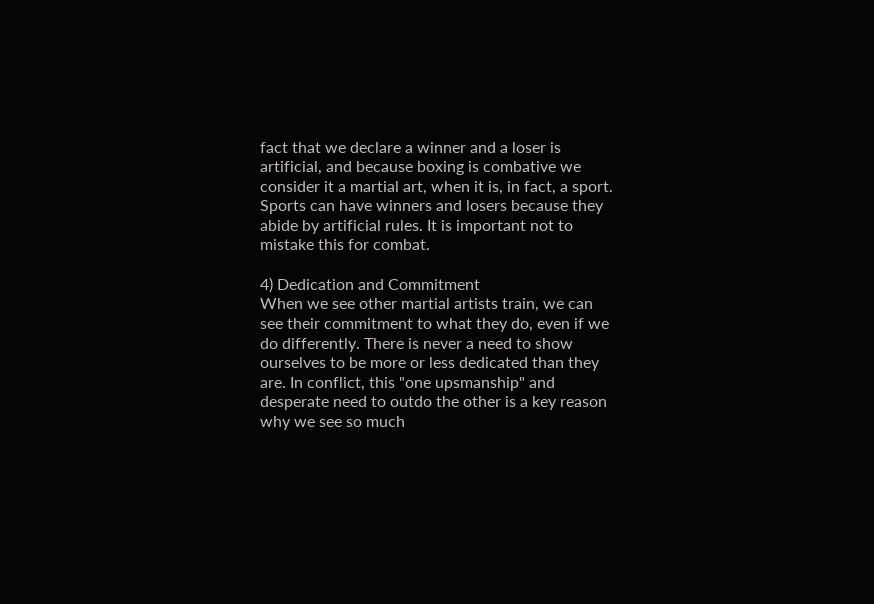fact that we declare a winner and a loser is artificial, and because boxing is combative we consider it a martial art, when it is, in fact, a sport. Sports can have winners and losers because they abide by artificial rules. It is important not to mistake this for combat.

4) Dedication and Commitment
When we see other martial artists train, we can see their commitment to what they do, even if we do differently. There is never a need to show ourselves to be more or less dedicated than they are. In conflict, this "one upsmanship" and desperate need to outdo the other is a key reason why we see so much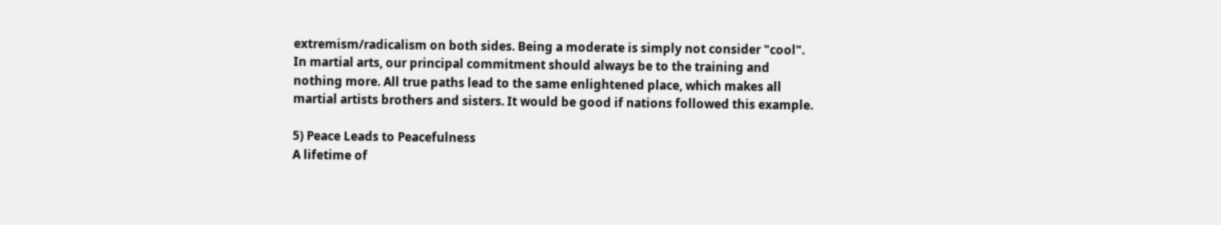extremism/radicalism on both sides. Being a moderate is simply not consider "cool". In martial arts, our principal commitment should always be to the training and nothing more. All true paths lead to the same enlightened place, which makes all martial artists brothers and sisters. It would be good if nations followed this example.

5) Peace Leads to Peacefulness
A lifetime of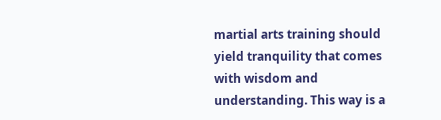martial arts training should yield tranquility that comes with wisdom and understanding. This way is a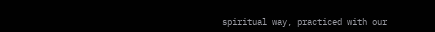spiritual way, practiced with our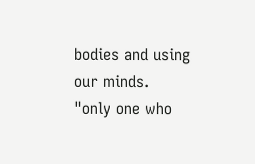bodies and using our minds.
"only one who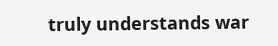truly understands war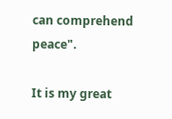can comprehend peace".

It is my great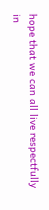hope that we can all live respectfully in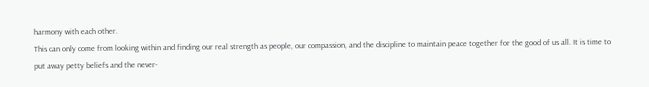harmony with each other.
This can only come from looking within and finding our real strength as people, our compassion, and the discipline to maintain peace together for the good of us all. It is time to put away petty beliefs and the never-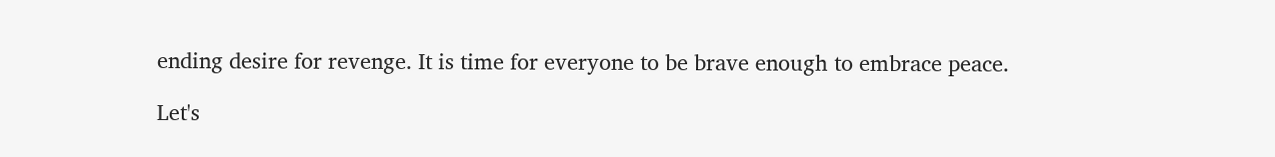ending desire for revenge. It is time for everyone to be brave enough to embrace peace.

Let's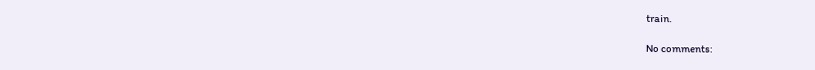train.

No comments: